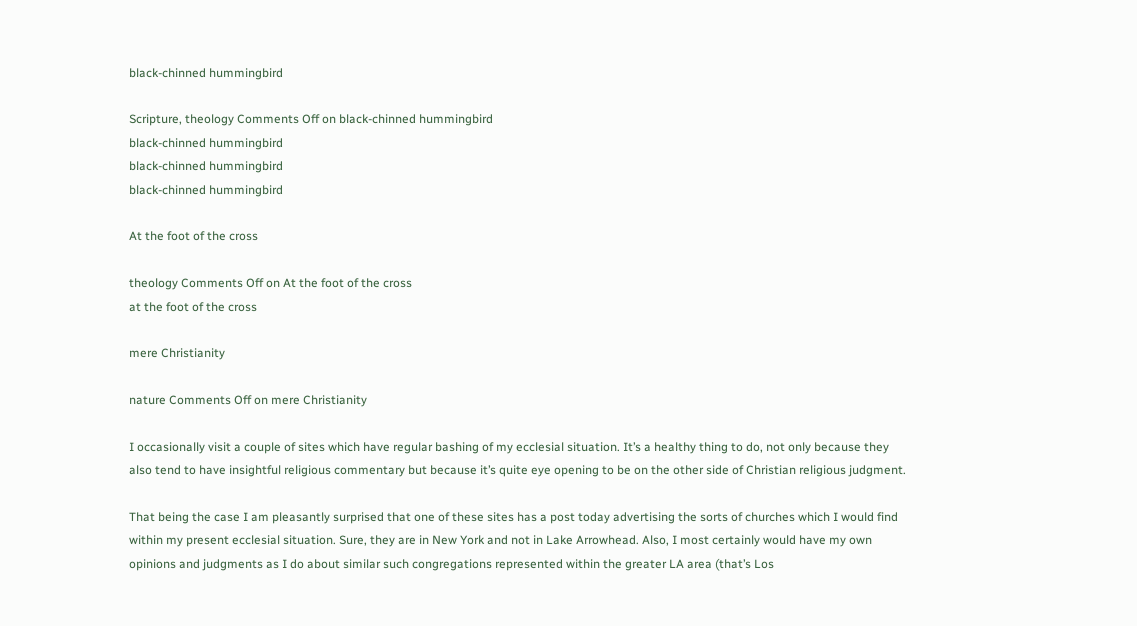black-chinned hummingbird

Scripture, theology Comments Off on black-chinned hummingbird
black-chinned hummingbird
black-chinned hummingbird
black-chinned hummingbird

At the foot of the cross

theology Comments Off on At the foot of the cross
at the foot of the cross

mere Christianity

nature Comments Off on mere Christianity

I occasionally visit a couple of sites which have regular bashing of my ecclesial situation. It’s a healthy thing to do, not only because they also tend to have insightful religious commentary but because it’s quite eye opening to be on the other side of Christian religious judgment.

That being the case I am pleasantly surprised that one of these sites has a post today advertising the sorts of churches which I would find within my present ecclesial situation. Sure, they are in New York and not in Lake Arrowhead. Also, I most certainly would have my own opinions and judgments as I do about similar such congregations represented within the greater LA area (that’s Los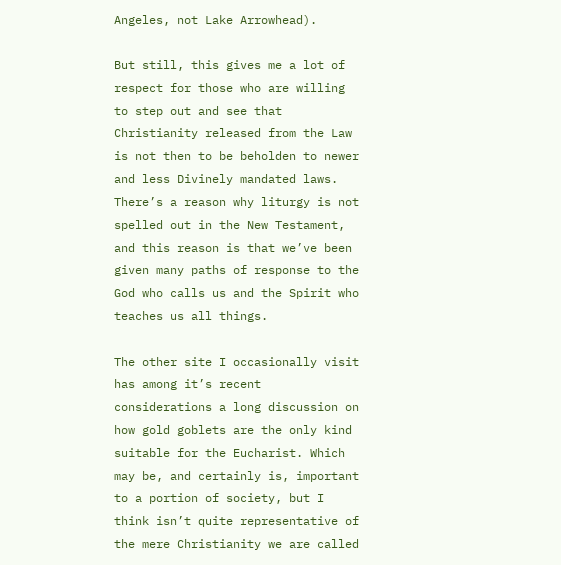Angeles, not Lake Arrowhead).

But still, this gives me a lot of respect for those who are willing to step out and see that Christianity released from the Law is not then to be beholden to newer and less Divinely mandated laws. There’s a reason why liturgy is not spelled out in the New Testament, and this reason is that we’ve been given many paths of response to the God who calls us and the Spirit who teaches us all things.

The other site I occasionally visit has among it’s recent considerations a long discussion on how gold goblets are the only kind suitable for the Eucharist. Which may be, and certainly is, important to a portion of society, but I think isn’t quite representative of the mere Christianity we are called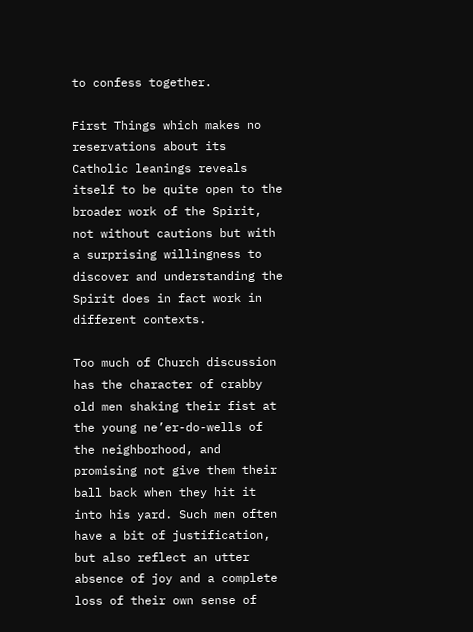to confess together.

First Things which makes no reservations about its Catholic leanings reveals itself to be quite open to the broader work of the Spirit, not without cautions but with a surprising willingness to discover and understanding the Spirit does in fact work in different contexts.

Too much of Church discussion has the character of crabby old men shaking their fist at the young ne’er-do-wells of the neighborhood, and promising not give them their ball back when they hit it into his yard. Such men often have a bit of justification, but also reflect an utter absence of joy and a complete loss of their own sense of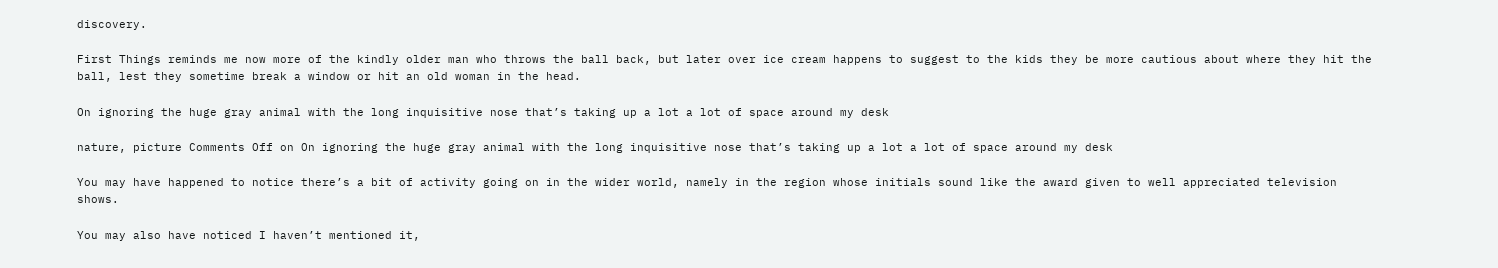discovery.

First Things reminds me now more of the kindly older man who throws the ball back, but later over ice cream happens to suggest to the kids they be more cautious about where they hit the ball, lest they sometime break a window or hit an old woman in the head.

On ignoring the huge gray animal with the long inquisitive nose that’s taking up a lot a lot of space around my desk

nature, picture Comments Off on On ignoring the huge gray animal with the long inquisitive nose that’s taking up a lot a lot of space around my desk

You may have happened to notice there’s a bit of activity going on in the wider world, namely in the region whose initials sound like the award given to well appreciated television shows.

You may also have noticed I haven’t mentioned it,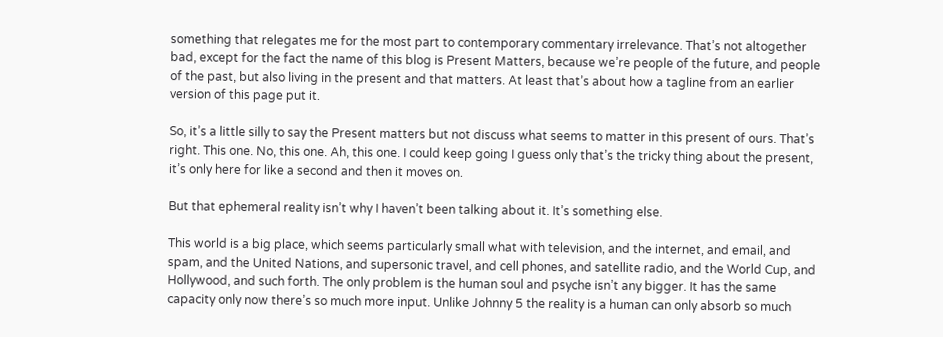something that relegates me for the most part to contemporary commentary irrelevance. That’s not altogether bad, except for the fact the name of this blog is Present Matters, because we’re people of the future, and people of the past, but also living in the present and that matters. At least that’s about how a tagline from an earlier version of this page put it.

So, it’s a little silly to say the Present matters but not discuss what seems to matter in this present of ours. That’s right. This one. No, this one. Ah, this one. I could keep going I guess only that’s the tricky thing about the present, it’s only here for like a second and then it moves on.

But that ephemeral reality isn’t why I haven’t been talking about it. It’s something else.

This world is a big place, which seems particularly small what with television, and the internet, and email, and spam, and the United Nations, and supersonic travel, and cell phones, and satellite radio, and the World Cup, and Hollywood, and such forth. The only problem is the human soul and psyche isn’t any bigger. It has the same capacity only now there’s so much more input. Unlike Johnny 5 the reality is a human can only absorb so much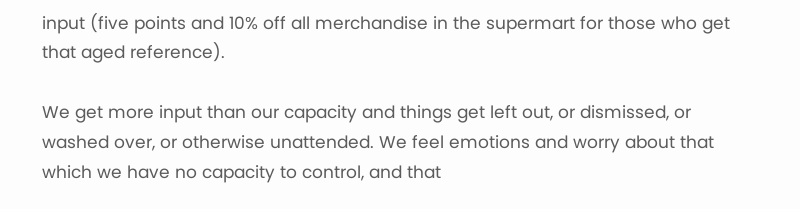input (five points and 10% off all merchandise in the supermart for those who get that aged reference).

We get more input than our capacity and things get left out, or dismissed, or washed over, or otherwise unattended. We feel emotions and worry about that which we have no capacity to control, and that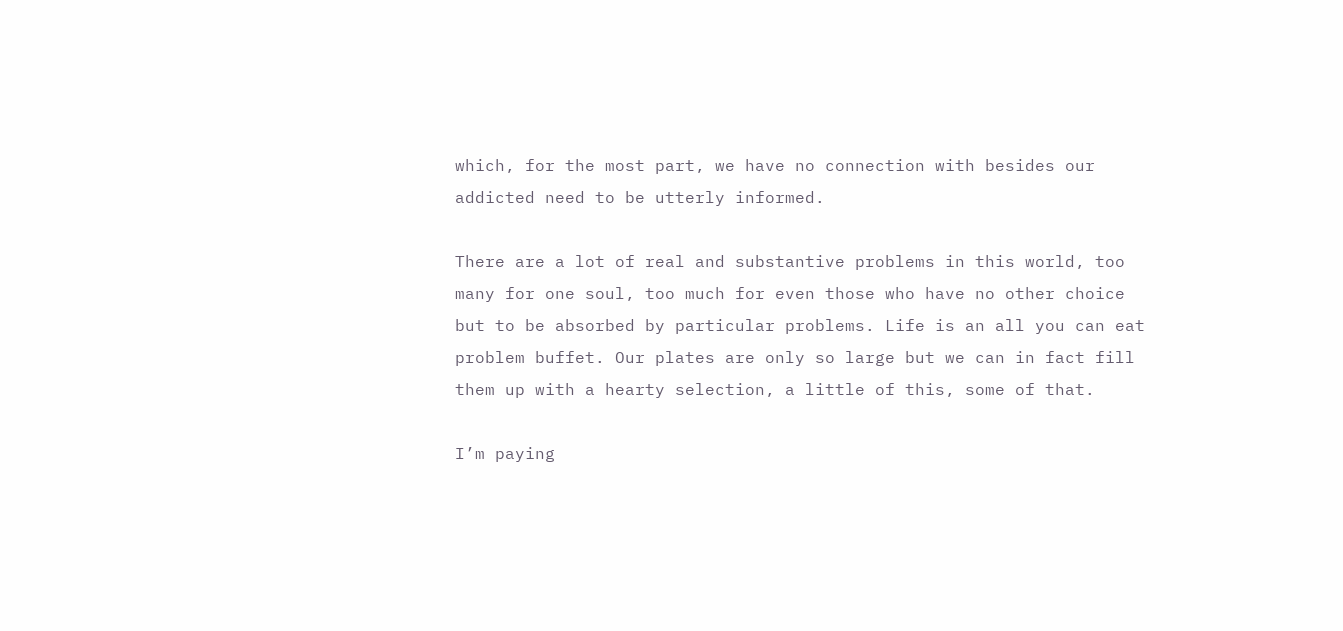which, for the most part, we have no connection with besides our addicted need to be utterly informed.

There are a lot of real and substantive problems in this world, too many for one soul, too much for even those who have no other choice but to be absorbed by particular problems. Life is an all you can eat problem buffet. Our plates are only so large but we can in fact fill them up with a hearty selection, a little of this, some of that.

I’m paying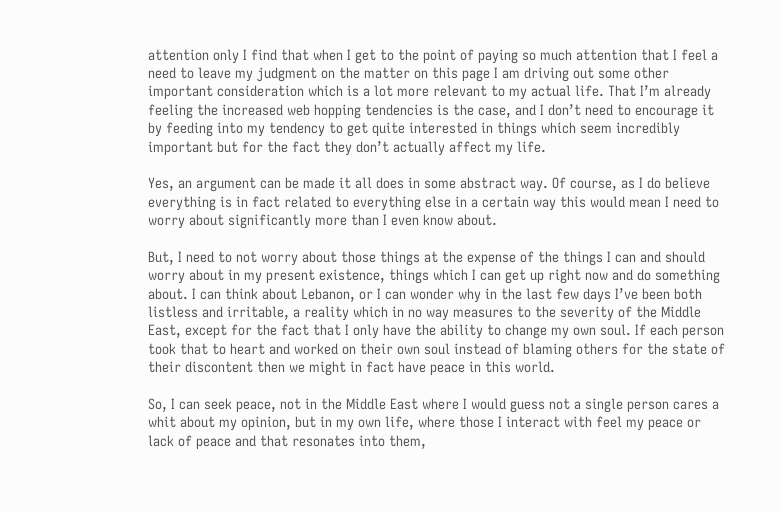attention only I find that when I get to the point of paying so much attention that I feel a need to leave my judgment on the matter on this page I am driving out some other important consideration which is a lot more relevant to my actual life. That I’m already feeling the increased web hopping tendencies is the case, and I don’t need to encourage it by feeding into my tendency to get quite interested in things which seem incredibly important but for the fact they don’t actually affect my life.

Yes, an argument can be made it all does in some abstract way. Of course, as I do believe everything is in fact related to everything else in a certain way this would mean I need to worry about significantly more than I even know about.

But, I need to not worry about those things at the expense of the things I can and should worry about in my present existence, things which I can get up right now and do something about. I can think about Lebanon, or I can wonder why in the last few days I’ve been both listless and irritable, a reality which in no way measures to the severity of the Middle East, except for the fact that I only have the ability to change my own soul. If each person took that to heart and worked on their own soul instead of blaming others for the state of their discontent then we might in fact have peace in this world.

So, I can seek peace, not in the Middle East where I would guess not a single person cares a whit about my opinion, but in my own life, where those I interact with feel my peace or lack of peace and that resonates into them,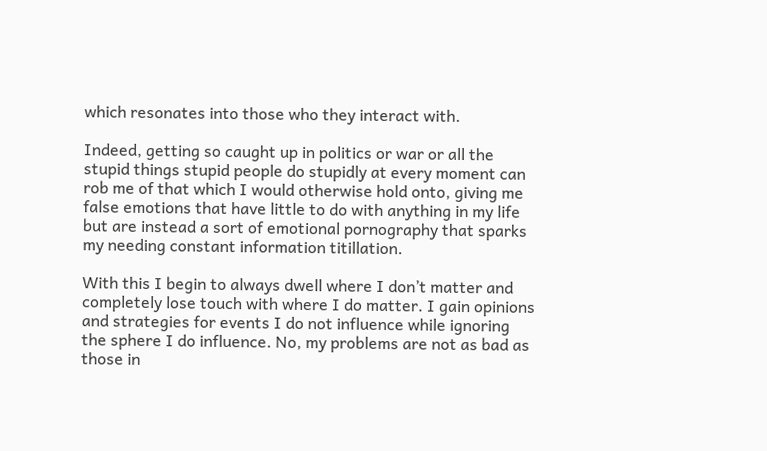which resonates into those who they interact with.

Indeed, getting so caught up in politics or war or all the stupid things stupid people do stupidly at every moment can rob me of that which I would otherwise hold onto, giving me false emotions that have little to do with anything in my life but are instead a sort of emotional pornography that sparks my needing constant information titillation.

With this I begin to always dwell where I don’t matter and completely lose touch with where I do matter. I gain opinions and strategies for events I do not influence while ignoring the sphere I do influence. No, my problems are not as bad as those in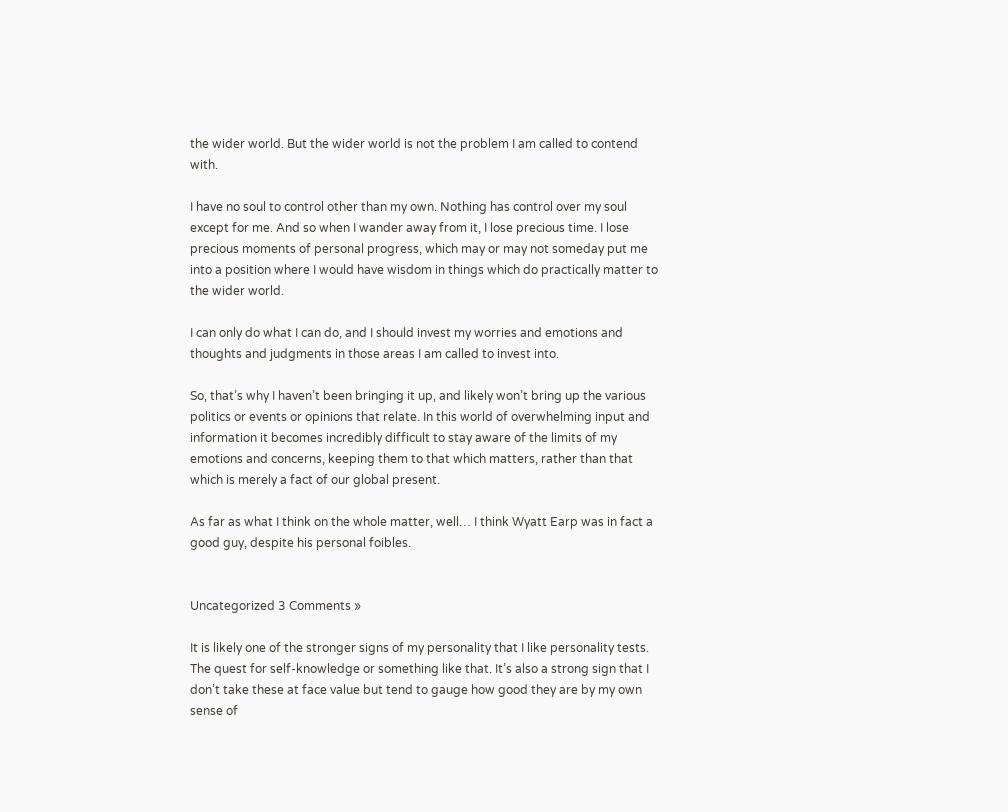the wider world. But the wider world is not the problem I am called to contend with.

I have no soul to control other than my own. Nothing has control over my soul except for me. And so when I wander away from it, I lose precious time. I lose precious moments of personal progress, which may or may not someday put me into a position where I would have wisdom in things which do practically matter to the wider world.

I can only do what I can do, and I should invest my worries and emotions and thoughts and judgments in those areas I am called to invest into.

So, that’s why I haven’t been bringing it up, and likely won’t bring up the various politics or events or opinions that relate. In this world of overwhelming input and information it becomes incredibly difficult to stay aware of the limits of my emotions and concerns, keeping them to that which matters, rather than that which is merely a fact of our global present.

As far as what I think on the whole matter, well… I think Wyatt Earp was in fact a good guy, despite his personal foibles.


Uncategorized 3 Comments »

It is likely one of the stronger signs of my personality that I like personality tests. The quest for self-knowledge or something like that. It’s also a strong sign that I don’t take these at face value but tend to gauge how good they are by my own sense of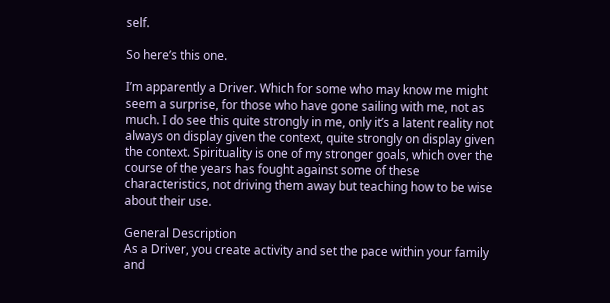self.

So here’s this one.

I’m apparently a Driver. Which for some who may know me might seem a surprise, for those who have gone sailing with me, not as much. I do see this quite strongly in me, only it’s a latent reality not always on display given the context, quite strongly on display given the context. Spirituality is one of my stronger goals, which over the course of the years has fought against some of these characteristics, not driving them away but teaching how to be wise about their use.

General Description
As a Driver, you create activity and set the pace within your family and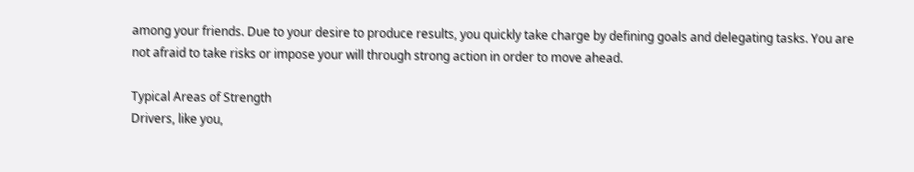among your friends. Due to your desire to produce results, you quickly take charge by defining goals and delegating tasks. You are not afraid to take risks or impose your will through strong action in order to move ahead.

Typical Areas of Strength
Drivers, like you,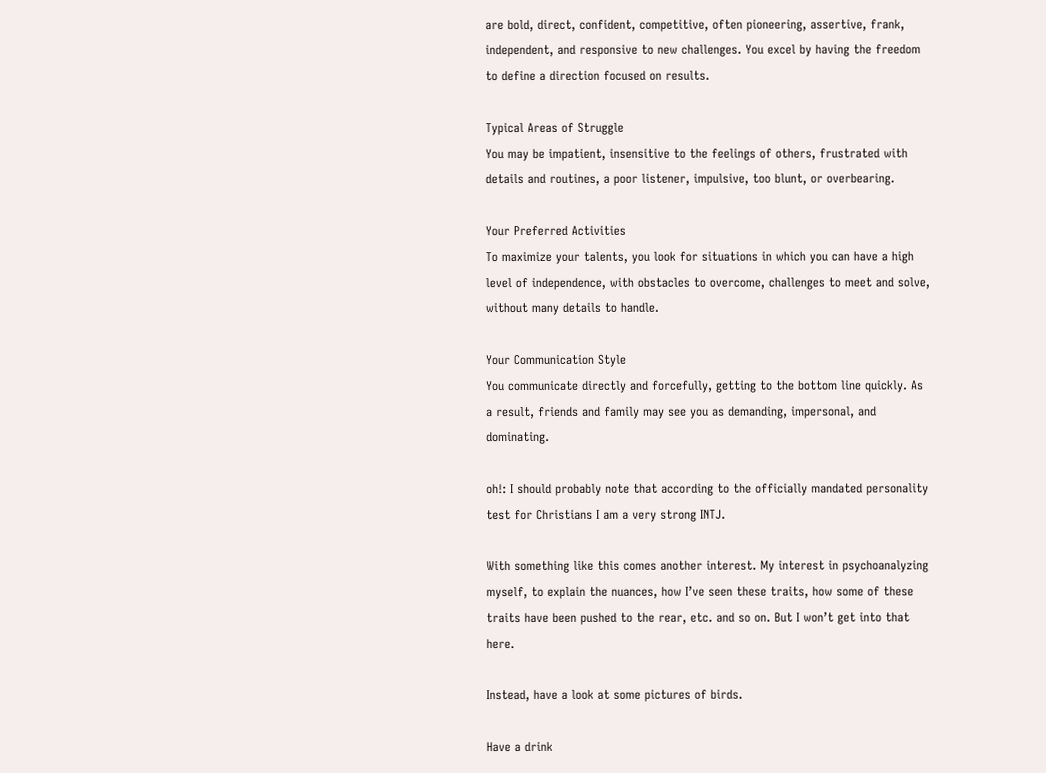are bold, direct, confident, competitive, often pioneering, assertive, frank, independent, and responsive to new challenges. You excel by having the freedom to define a direction focused on results.

Typical Areas of Struggle
You may be impatient, insensitive to the feelings of others, frustrated with details and routines, a poor listener, impulsive, too blunt, or overbearing.

Your Preferred Activities
To maximize your talents, you look for situations in which you can have a high level of independence, with obstacles to overcome, challenges to meet and solve, without many details to handle.

Your Communication Style
You communicate directly and forcefully, getting to the bottom line quickly. As a result, friends and family may see you as demanding, impersonal, and dominating.

oh!: I should probably note that according to the officially mandated personality test for Christians I am a very strong INTJ.

With something like this comes another interest. My interest in psychoanalyzing myself, to explain the nuances, how I’ve seen these traits, how some of these traits have been pushed to the rear, etc. and so on. But I won’t get into that here.

Instead, have a look at some pictures of birds.

Have a drink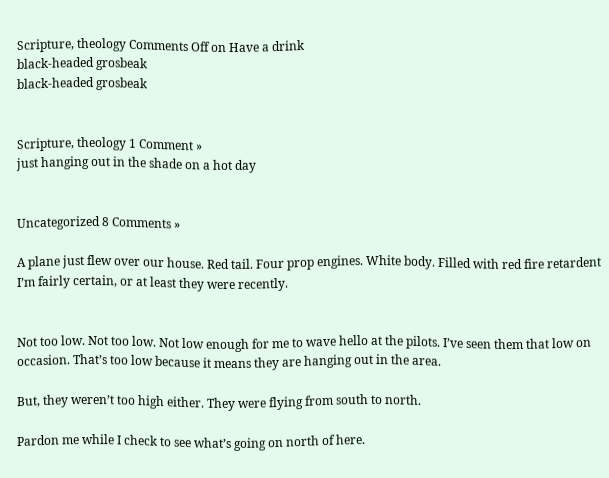Scripture, theology Comments Off on Have a drink
black-headed grosbeak
black-headed grosbeak


Scripture, theology 1 Comment »
just hanging out in the shade on a hot day


Uncategorized 8 Comments »

A plane just flew over our house. Red tail. Four prop engines. White body. Filled with red fire retardent I’m fairly certain, or at least they were recently.


Not too low. Not too low. Not low enough for me to wave hello at the pilots. I’ve seen them that low on occasion. That’s too low because it means they are hanging out in the area.

But, they weren’t too high either. They were flying from south to north.

Pardon me while I check to see what’s going on north of here.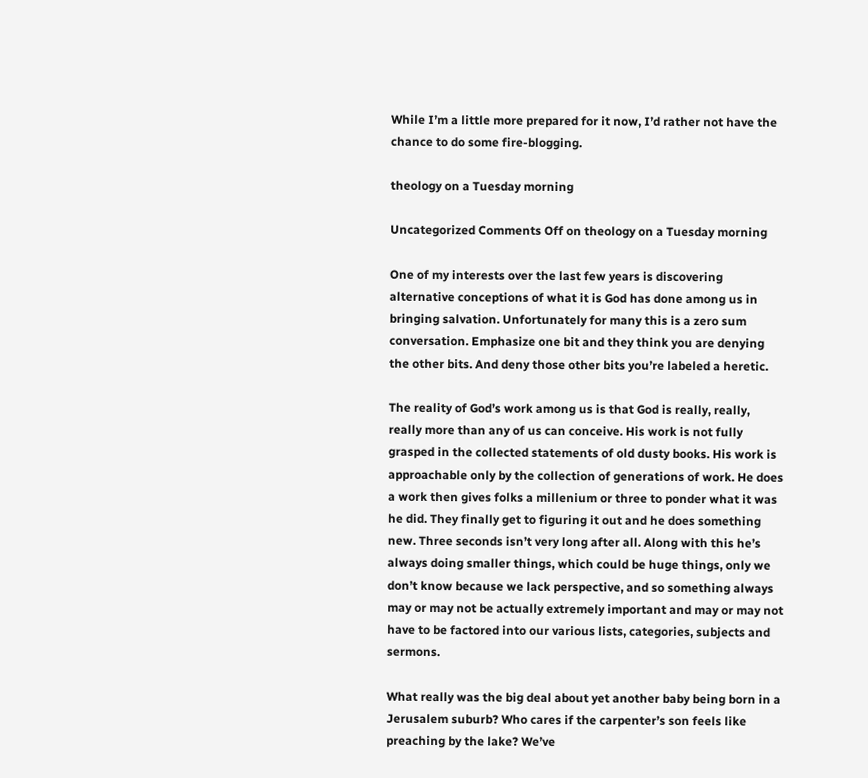While I’m a little more prepared for it now, I’d rather not have the chance to do some fire-blogging.

theology on a Tuesday morning

Uncategorized Comments Off on theology on a Tuesday morning

One of my interests over the last few years is discovering alternative conceptions of what it is God has done among us in bringing salvation. Unfortunately for many this is a zero sum conversation. Emphasize one bit and they think you are denying the other bits. And deny those other bits you’re labeled a heretic.

The reality of God’s work among us is that God is really, really, really more than any of us can conceive. His work is not fully grasped in the collected statements of old dusty books. His work is approachable only by the collection of generations of work. He does a work then gives folks a millenium or three to ponder what it was he did. They finally get to figuring it out and he does something new. Three seconds isn’t very long after all. Along with this he’s always doing smaller things, which could be huge things, only we don’t know because we lack perspective, and so something always may or may not be actually extremely important and may or may not have to be factored into our various lists, categories, subjects and sermons.

What really was the big deal about yet another baby being born in a Jerusalem suburb? Who cares if the carpenter’s son feels like preaching by the lake? We’ve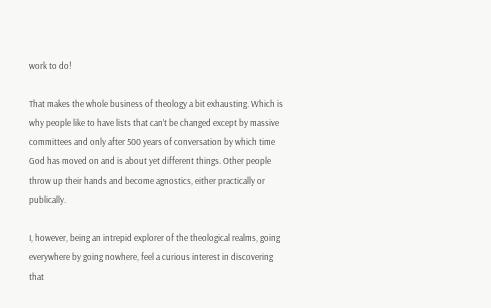work to do!

That makes the whole business of theology a bit exhausting. Which is why people like to have lists that can’t be changed except by massive committees and only after 500 years of conversation by which time God has moved on and is about yet different things. Other people throw up their hands and become agnostics, either practically or publically.

I, however, being an intrepid explorer of the theological realms, going everywhere by going nowhere, feel a curious interest in discovering that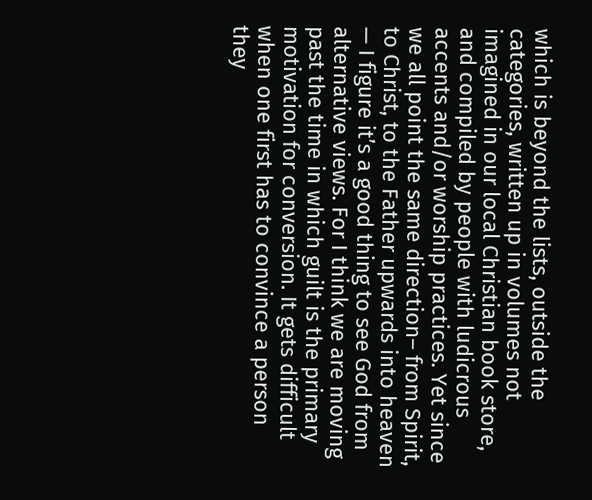which is beyond the lists, outside the categories, written up in volumes not imagined in our local Christian book store, and compiled by people with ludicrous accents and/or worship practices. Yet since we all point the same direction– from Spirit, to Christ, to the Father upwards into heaven — I figure it’s a good thing to see God from alternative views. For I think we are moving past the time in which guilt is the primary motivation for conversion. It gets difficult when one first has to convince a person they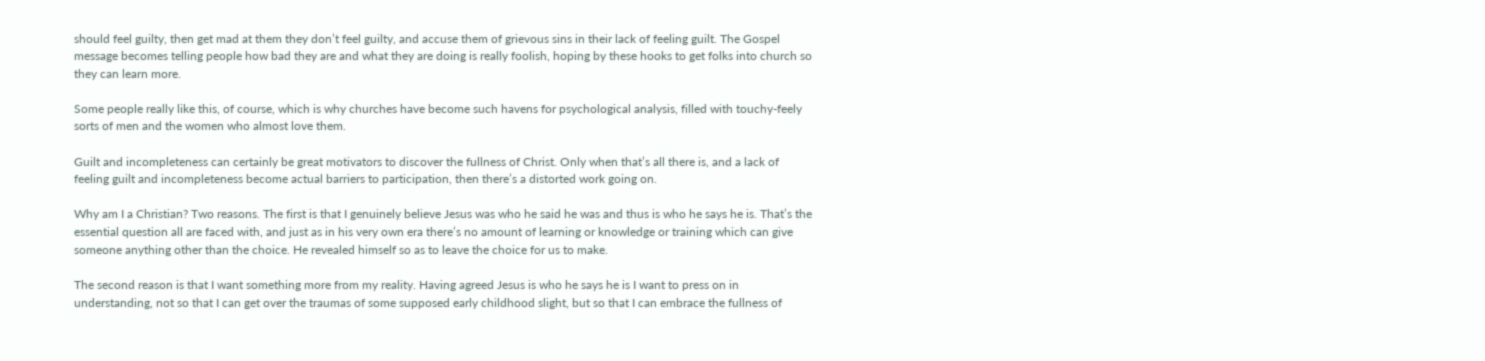should feel guilty, then get mad at them they don’t feel guilty, and accuse them of grievous sins in their lack of feeling guilt. The Gospel message becomes telling people how bad they are and what they are doing is really foolish, hoping by these hooks to get folks into church so they can learn more.

Some people really like this, of course, which is why churches have become such havens for psychological analysis, filled with touchy-feely sorts of men and the women who almost love them.

Guilt and incompleteness can certainly be great motivators to discover the fullness of Christ. Only when that’s all there is, and a lack of feeling guilt and incompleteness become actual barriers to participation, then there’s a distorted work going on.

Why am I a Christian? Two reasons. The first is that I genuinely believe Jesus was who he said he was and thus is who he says he is. That’s the essential question all are faced with, and just as in his very own era there’s no amount of learning or knowledge or training which can give someone anything other than the choice. He revealed himself so as to leave the choice for us to make.

The second reason is that I want something more from my reality. Having agreed Jesus is who he says he is I want to press on in understanding, not so that I can get over the traumas of some supposed early childhood slight, but so that I can embrace the fullness of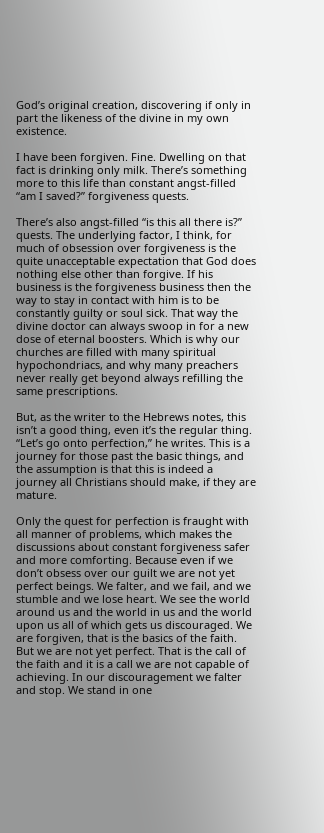God’s original creation, discovering if only in part the likeness of the divine in my own existence.

I have been forgiven. Fine. Dwelling on that fact is drinking only milk. There’s something more to this life than constant angst-filled “am I saved?” forgiveness quests.

There’s also angst-filled “is this all there is?” quests. The underlying factor, I think, for much of obsession over forgiveness is the quite unacceptable expectation that God does nothing else other than forgive. If his business is the forgiveness business then the way to stay in contact with him is to be constantly guilty or soul sick. That way the divine doctor can always swoop in for a new dose of eternal boosters. Which is why our churches are filled with many spiritual hypochondriacs, and why many preachers never really get beyond always refilling the same prescriptions.

But, as the writer to the Hebrews notes, this isn’t a good thing, even it’s the regular thing. “Let’s go onto perfection,” he writes. This is a journey for those past the basic things, and the assumption is that this is indeed a journey all Christians should make, if they are mature.

Only the quest for perfection is fraught with all manner of problems, which makes the discussions about constant forgiveness safer and more comforting. Because even if we don’t obsess over our guilt we are not yet perfect beings. We falter, and we fail, and we stumble and we lose heart. We see the world around us and the world in us and the world upon us all of which gets us discouraged. We are forgiven, that is the basics of the faith. But we are not yet perfect. That is the call of the faith and it is a call we are not capable of achieving. In our discouragement we falter and stop. We stand in one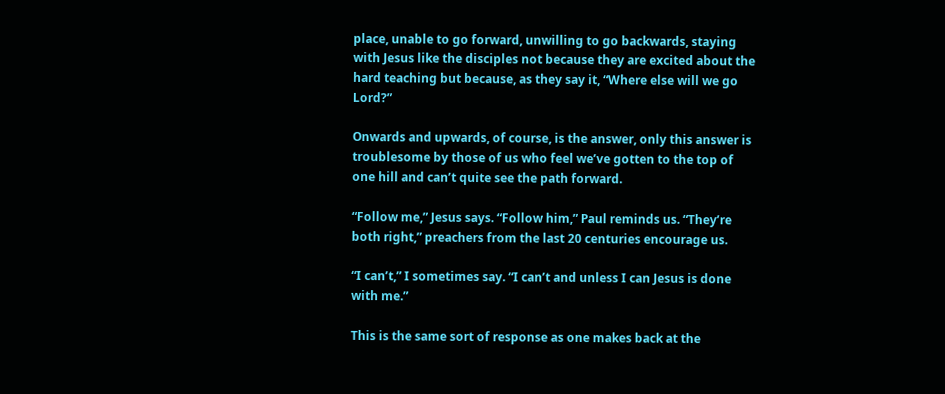place, unable to go forward, unwilling to go backwards, staying with Jesus like the disciples not because they are excited about the hard teaching but because, as they say it, “Where else will we go Lord?”

Onwards and upwards, of course, is the answer, only this answer is troublesome by those of us who feel we’ve gotten to the top of one hill and can’t quite see the path forward.

“Follow me,” Jesus says. “Follow him,” Paul reminds us. “They’re both right,” preachers from the last 20 centuries encourage us.

“I can’t,” I sometimes say. “I can’t and unless I can Jesus is done with me.”

This is the same sort of response as one makes back at the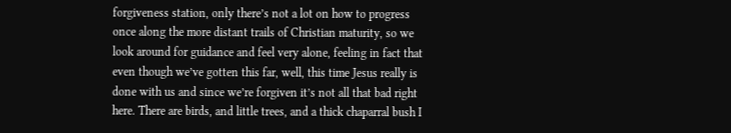forgiveness station, only there’s not a lot on how to progress once along the more distant trails of Christian maturity, so we look around for guidance and feel very alone, feeling in fact that even though we’ve gotten this far, well, this time Jesus really is done with us and since we’re forgiven it’s not all that bad right here. There are birds, and little trees, and a thick chaparral bush I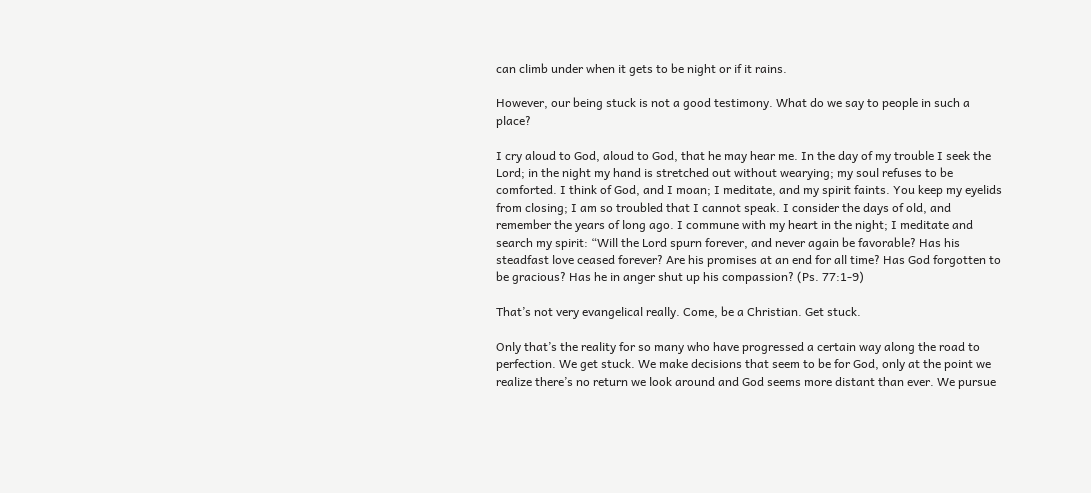can climb under when it gets to be night or if it rains.

However, our being stuck is not a good testimony. What do we say to people in such a place?

I cry aloud to God, aloud to God, that he may hear me. In the day of my trouble I seek the Lord; in the night my hand is stretched out without wearying; my soul refuses to be comforted. I think of God, and I moan; I meditate, and my spirit faints. You keep my eyelids from closing; I am so troubled that I cannot speak. I consider the days of old, and remember the years of long ago. I commune with my heart in the night; I meditate and search my spirit: “Will the Lord spurn forever, and never again be favorable? Has his steadfast love ceased forever? Are his promises at an end for all time? Has God forgotten to be gracious? Has he in anger shut up his compassion? (Ps. 77:1-9)

That’s not very evangelical really. Come, be a Christian. Get stuck.

Only that’s the reality for so many who have progressed a certain way along the road to perfection. We get stuck. We make decisions that seem to be for God, only at the point we realize there’s no return we look around and God seems more distant than ever. We pursue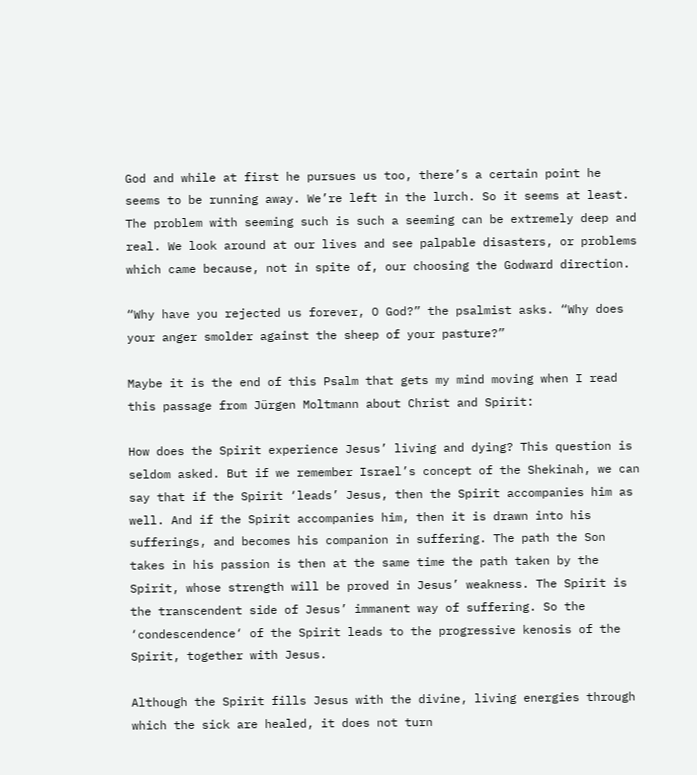God and while at first he pursues us too, there’s a certain point he seems to be running away. We’re left in the lurch. So it seems at least. The problem with seeming such is such a seeming can be extremely deep and real. We look around at our lives and see palpable disasters, or problems which came because, not in spite of, our choosing the Godward direction.

“Why have you rejected us forever, O God?” the psalmist asks. “Why does your anger smolder against the sheep of your pasture?”

Maybe it is the end of this Psalm that gets my mind moving when I read this passage from Jürgen Moltmann about Christ and Spirit:

How does the Spirit experience Jesus’ living and dying? This question is seldom asked. But if we remember Israel’s concept of the Shekinah, we can say that if the Spirit ‘leads’ Jesus, then the Spirit accompanies him as well. And if the Spirit accompanies him, then it is drawn into his sufferings, and becomes his companion in suffering. The path the Son takes in his passion is then at the same time the path taken by the Spirit, whose strength will be proved in Jesus’ weakness. The Spirit is the transcendent side of Jesus’ immanent way of suffering. So the ‘condescendence‘ of the Spirit leads to the progressive kenosis of the Spirit, together with Jesus.

Although the Spirit fills Jesus with the divine, living energies through which the sick are healed, it does not turn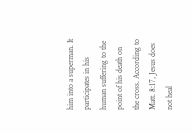him into a superman. It participates in his human suffering to the point of his death on the cross. According to Matt. 8:17, Jesus does not heal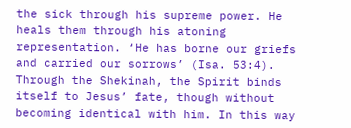the sick through his supreme power. He heals them through his atoning representation. ‘He has borne our griefs and carried our sorrows’ (Isa. 53:4). Through the Shekinah, the Spirit binds itself to Jesus’ fate, though without becoming identical with him. In this way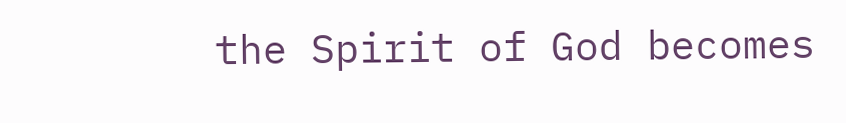the Spirit of God becomes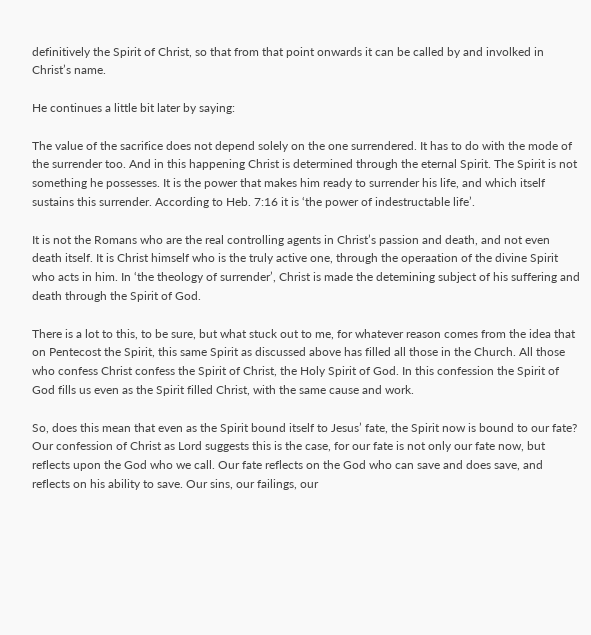definitively the Spirit of Christ, so that from that point onwards it can be called by and involked in Christ’s name.

He continues a little bit later by saying:

The value of the sacrifice does not depend solely on the one surrendered. It has to do with the mode of the surrender too. And in this happening Christ is determined through the eternal Spirit. The Spirit is not something he possesses. It is the power that makes him ready to surrender his life, and which itself sustains this surrender. According to Heb. 7:16 it is ‘the power of indestructable life’.

It is not the Romans who are the real controlling agents in Christ’s passion and death, and not even death itself. It is Christ himself who is the truly active one, through the operaation of the divine Spirit who acts in him. In ‘the theology of surrender’, Christ is made the detemining subject of his suffering and death through the Spirit of God.

There is a lot to this, to be sure, but what stuck out to me, for whatever reason comes from the idea that on Pentecost the Spirit, this same Spirit as discussed above has filled all those in the Church. All those who confess Christ confess the Spirit of Christ, the Holy Spirit of God. In this confession the Spirit of God fills us even as the Spirit filled Christ, with the same cause and work.

So, does this mean that even as the Spirit bound itself to Jesus’ fate, the Spirit now is bound to our fate? Our confession of Christ as Lord suggests this is the case, for our fate is not only our fate now, but reflects upon the God who we call. Our fate reflects on the God who can save and does save, and reflects on his ability to save. Our sins, our failings, our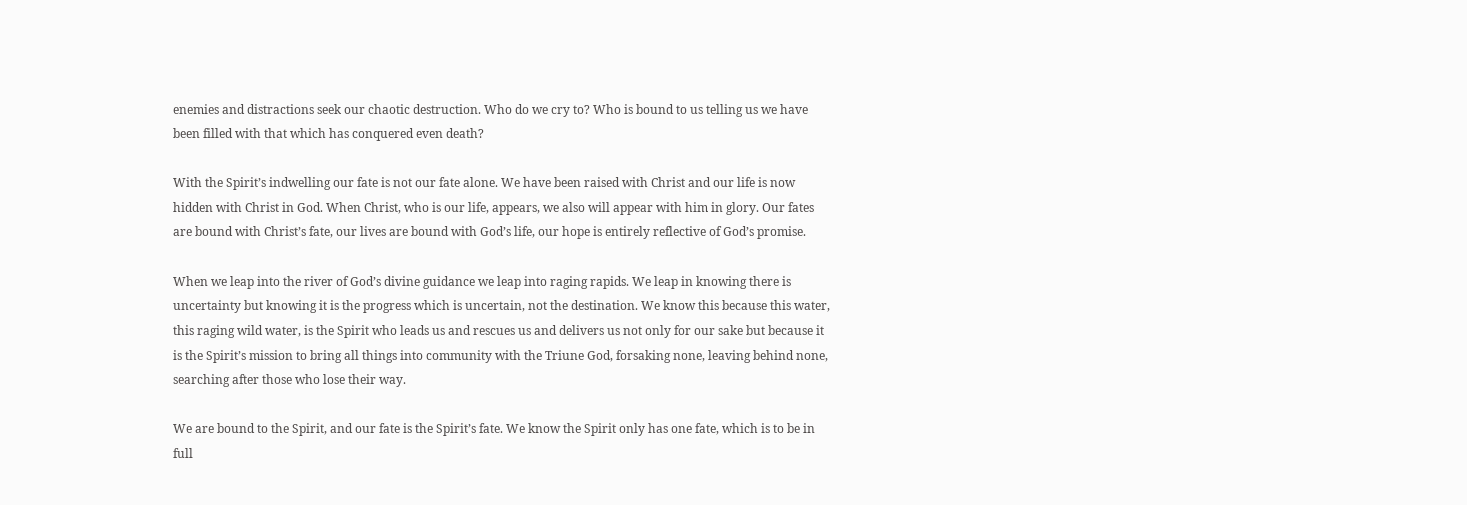enemies and distractions seek our chaotic destruction. Who do we cry to? Who is bound to us telling us we have been filled with that which has conquered even death?

With the Spirit’s indwelling our fate is not our fate alone. We have been raised with Christ and our life is now hidden with Christ in God. When Christ, who is our life, appears, we also will appear with him in glory. Our fates are bound with Christ’s fate, our lives are bound with God’s life, our hope is entirely reflective of God’s promise.

When we leap into the river of God’s divine guidance we leap into raging rapids. We leap in knowing there is uncertainty but knowing it is the progress which is uncertain, not the destination. We know this because this water, this raging wild water, is the Spirit who leads us and rescues us and delivers us not only for our sake but because it is the Spirit’s mission to bring all things into community with the Triune God, forsaking none, leaving behind none, searching after those who lose their way.

We are bound to the Spirit, and our fate is the Spirit’s fate. We know the Spirit only has one fate, which is to be in full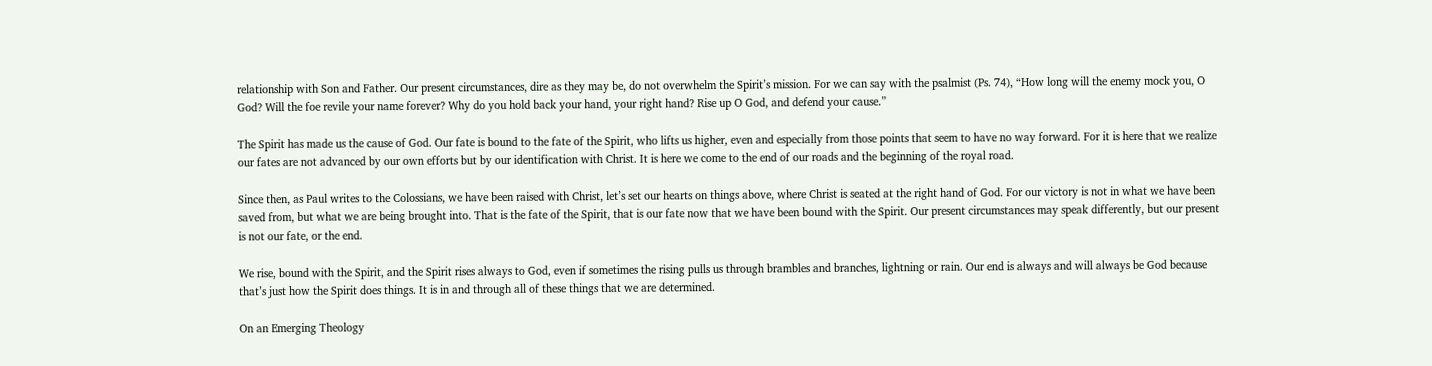relationship with Son and Father. Our present circumstances, dire as they may be, do not overwhelm the Spirit’s mission. For we can say with the psalmist (Ps. 74), “How long will the enemy mock you, O God? Will the foe revile your name forever? Why do you hold back your hand, your right hand? Rise up O God, and defend your cause.”

The Spirit has made us the cause of God. Our fate is bound to the fate of the Spirit, who lifts us higher, even and especially from those points that seem to have no way forward. For it is here that we realize our fates are not advanced by our own efforts but by our identification with Christ. It is here we come to the end of our roads and the beginning of the royal road.

Since then, as Paul writes to the Colossians, we have been raised with Christ, let’s set our hearts on things above, where Christ is seated at the right hand of God. For our victory is not in what we have been saved from, but what we are being brought into. That is the fate of the Spirit, that is our fate now that we have been bound with the Spirit. Our present circumstances may speak differently, but our present is not our fate, or the end.

We rise, bound with the Spirit, and the Spirit rises always to God, even if sometimes the rising pulls us through brambles and branches, lightning or rain. Our end is always and will always be God because that’s just how the Spirit does things. It is in and through all of these things that we are determined.

On an Emerging Theology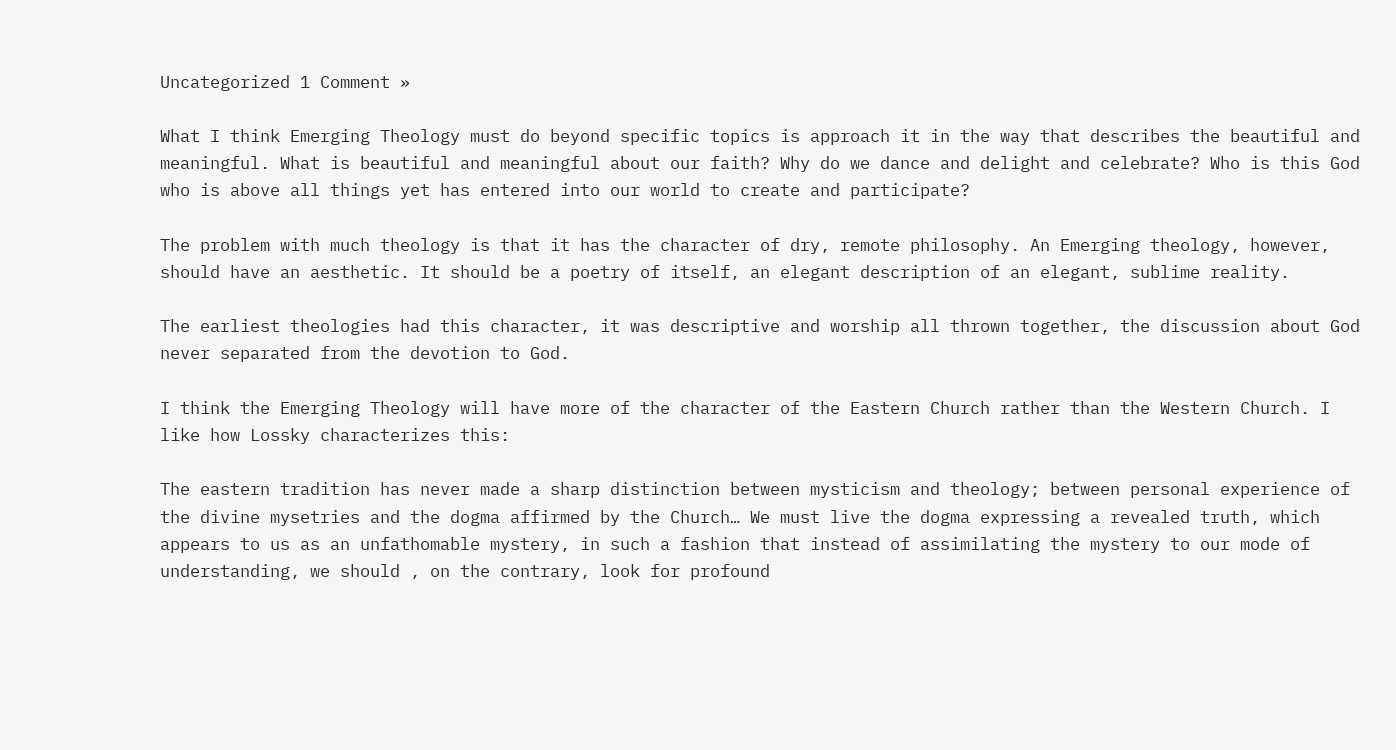Uncategorized 1 Comment »

What I think Emerging Theology must do beyond specific topics is approach it in the way that describes the beautiful and meaningful. What is beautiful and meaningful about our faith? Why do we dance and delight and celebrate? Who is this God who is above all things yet has entered into our world to create and participate?

The problem with much theology is that it has the character of dry, remote philosophy. An Emerging theology, however, should have an aesthetic. It should be a poetry of itself, an elegant description of an elegant, sublime reality.

The earliest theologies had this character, it was descriptive and worship all thrown together, the discussion about God never separated from the devotion to God.

I think the Emerging Theology will have more of the character of the Eastern Church rather than the Western Church. I like how Lossky characterizes this:

The eastern tradition has never made a sharp distinction between mysticism and theology; between personal experience of the divine mysetries and the dogma affirmed by the Church… We must live the dogma expressing a revealed truth, which appears to us as an unfathomable mystery, in such a fashion that instead of assimilating the mystery to our mode of understanding, we should , on the contrary, look for profound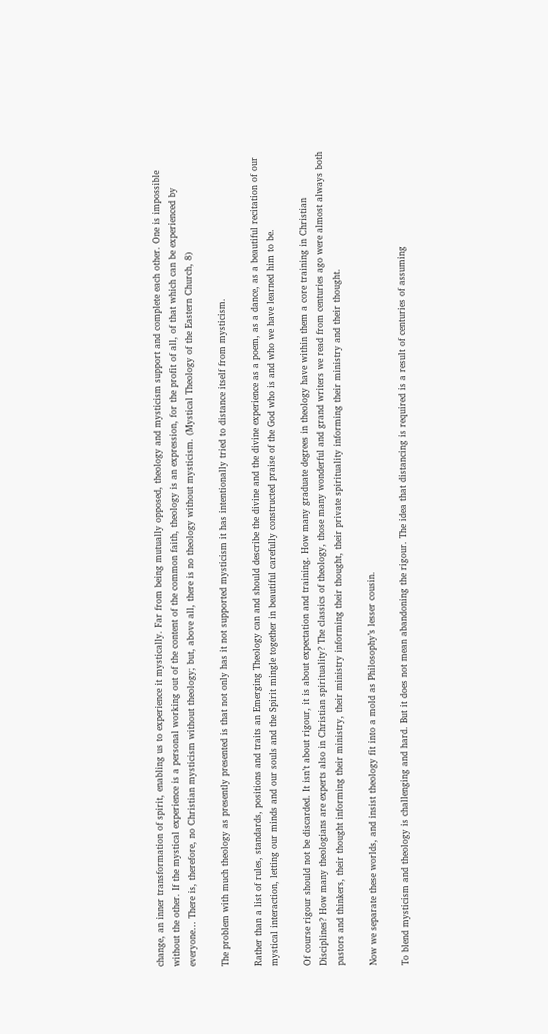change, an inner transformation of spirit, enabling us to experience it mystically. Far from being mutually opposed, theology and mysticism support and complete each other. One is impossible without the other. If the mystical experience is a personal working out of the content of the common faith, theology is an expression, for the profit of all, of that which can be experienced by everyone… There is, therefore, no Christian mysticism without theology; but, above all, there is no theology without mysticism. (Mystical Theology of the Eastern Church, 8)

The problem with much theology as presently presented is that not only has it not supported mysticism it has intentionally tried to distance itself from mysticism.

Rather than a list of rules, standards, positions and traits an Emerging Theology can and should describe the divine and the divine experience as a poem, as a dance, as a beautiful recitation of our mystical interaction, letting our minds and our souls and the Spirit mingle together in beautiful carefully constructed praise of the God who is and who we have learned him to be.

Of course rigour should not be discarded. It isn’t about rigour, it is about expectation and training. How many graduate degrees in theology have within them a core training in Christian Disciplines? How many theologians are experts also in Christian spirituality? The classics of theology, those many wonderful and grand writers we read from centuries ago were almost always both pastors and thinkers, their thought informing their ministry, their ministry informing their thought, their private spirituality informing their ministry and their thought.

Now we separate these worlds, and insist theology fit into a mold as Philosophy’s lesser cousin.

To blend mysticism and theology is challenging and hard. But it does not mean abandoning the rigour. The idea that distancing is required is a result of centuries of assuming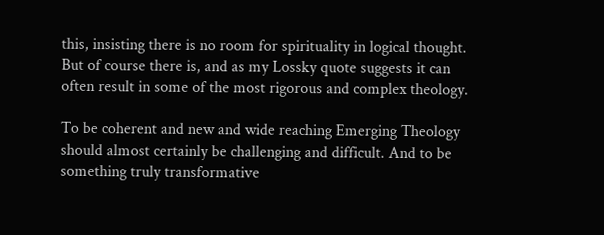this, insisting there is no room for spirituality in logical thought. But of course there is, and as my Lossky quote suggests it can often result in some of the most rigorous and complex theology.

To be coherent and new and wide reaching Emerging Theology should almost certainly be challenging and difficult. And to be something truly transformative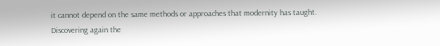it cannot depend on the same methods or approaches that modernity has taught. Discovering again the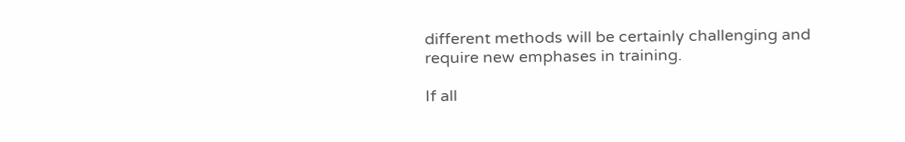different methods will be certainly challenging and require new emphases in training.

If all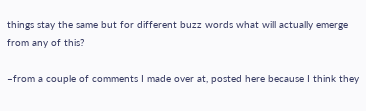things stay the same but for different buzz words what will actually emerge from any of this?

–from a couple of comments I made over at, posted here because I think they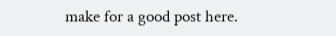make for a good post here.